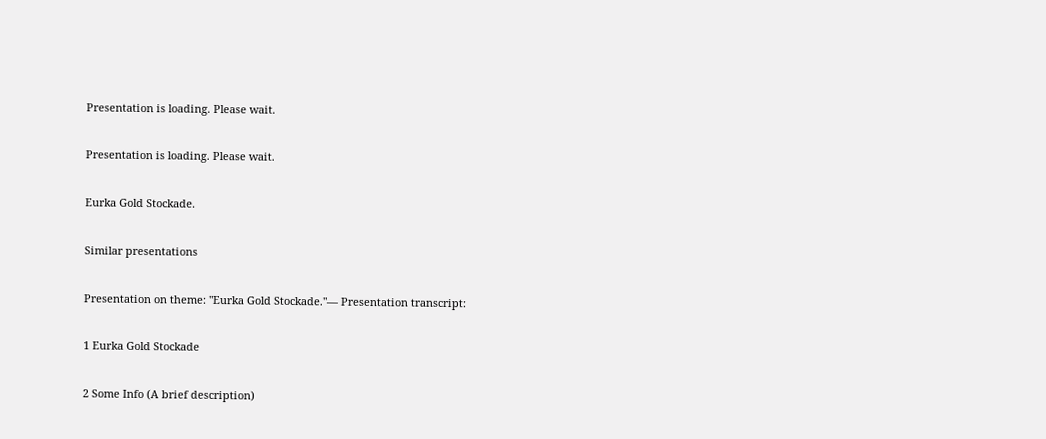Presentation is loading. Please wait.

Presentation is loading. Please wait.

Eurka Gold Stockade.

Similar presentations

Presentation on theme: "Eurka Gold Stockade."— Presentation transcript:

1 Eurka Gold Stockade

2 Some Info (A brief description)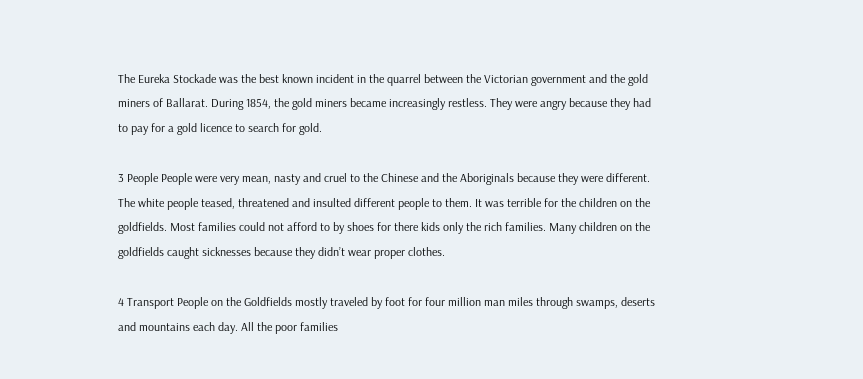The Eureka Stockade was the best known incident in the quarrel between the Victorian government and the gold miners of Ballarat. During 1854, the gold miners became increasingly restless. They were angry because they had to pay for a gold licence to search for gold.

3 People People were very mean, nasty and cruel to the Chinese and the Aboriginals because they were different. The white people teased, threatened and insulted different people to them. It was terrible for the children on the goldfields. Most families could not afford to by shoes for there kids only the rich families. Many children on the goldfields caught sicknesses because they didn’t wear proper clothes.

4 Transport People on the Goldfields mostly traveled by foot for four million man miles through swamps, deserts and mountains each day. All the poor families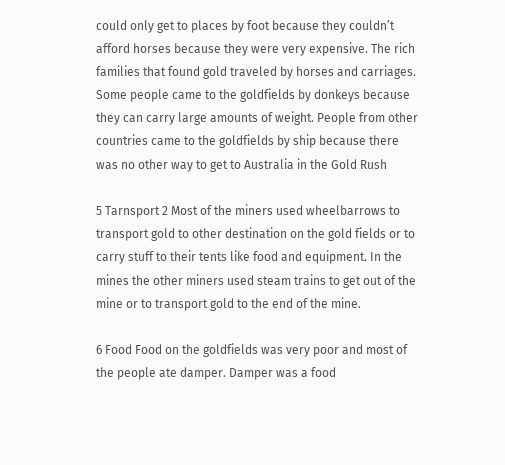could only get to places by foot because they couldn’t afford horses because they were very expensive. The rich families that found gold traveled by horses and carriages. Some people came to the goldfields by donkeys because they can carry large amounts of weight. People from other countries came to the goldfields by ship because there was no other way to get to Australia in the Gold Rush

5 Tarnsport 2 Most of the miners used wheelbarrows to transport gold to other destination on the gold fields or to carry stuff to their tents like food and equipment. In the mines the other miners used steam trains to get out of the mine or to transport gold to the end of the mine.

6 Food Food on the goldfields was very poor and most of the people ate damper. Damper was a food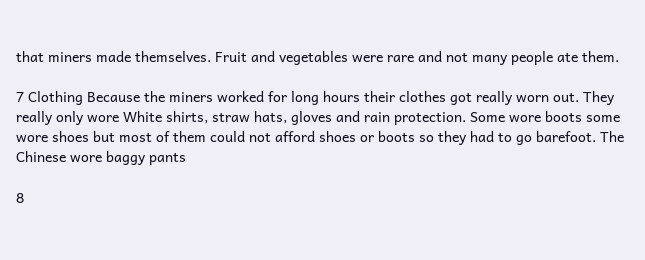that miners made themselves. Fruit and vegetables were rare and not many people ate them.

7 Clothing Because the miners worked for long hours their clothes got really worn out. They really only wore White shirts, straw hats, gloves and rain protection. Some wore boots some wore shoes but most of them could not afford shoes or boots so they had to go barefoot. The Chinese wore baggy pants

8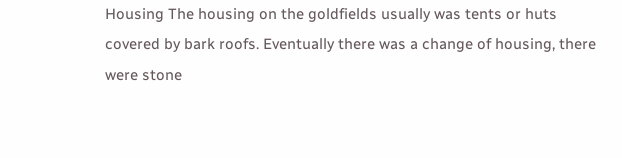Housing The housing on the goldfields usually was tents or huts covered by bark roofs. Eventually there was a change of housing, there were stone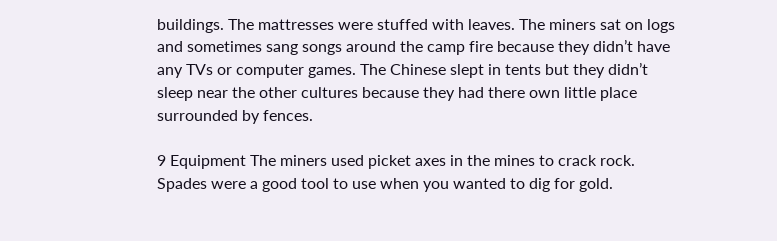buildings. The mattresses were stuffed with leaves. The miners sat on logs and sometimes sang songs around the camp fire because they didn’t have any TVs or computer games. The Chinese slept in tents but they didn’t sleep near the other cultures because they had there own little place surrounded by fences.

9 Equipment The miners used picket axes in the mines to crack rock. Spades were a good tool to use when you wanted to dig for gold.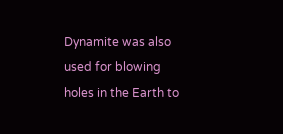Dynamite was also used for blowing holes in the Earth to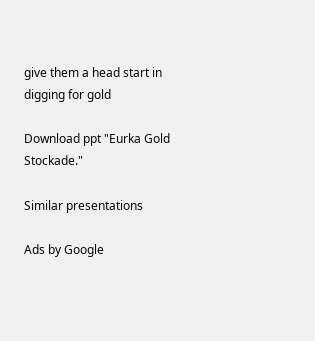give them a head start in digging for gold

Download ppt "Eurka Gold Stockade."

Similar presentations

Ads by Google